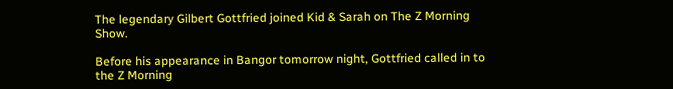The legendary Gilbert Gottfried joined Kid & Sarah on The Z Morning Show.

Before his appearance in Bangor tomorrow night, Gottfried called in to the Z Morning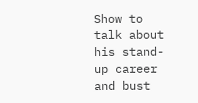Show to talk about his stand-up career and bust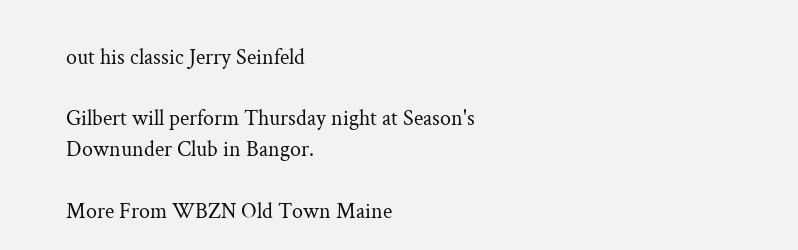out his classic Jerry Seinfeld

Gilbert will perform Thursday night at Season's Downunder Club in Bangor.

More From WBZN Old Town Maine